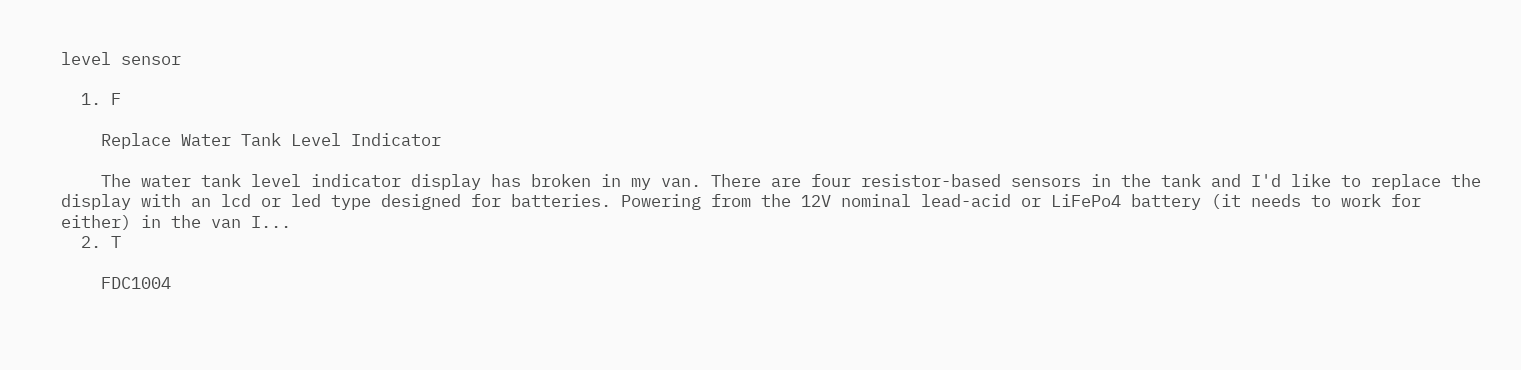level sensor

  1. F

    Replace Water Tank Level Indicator

    The water tank level indicator display has broken in my van. There are four resistor-based sensors in the tank and I'd like to replace the display with an lcd or led type designed for batteries. Powering from the 12V nominal lead-acid or LiFePo4 battery (it needs to work for either) in the van I...
  2. T

    FDC1004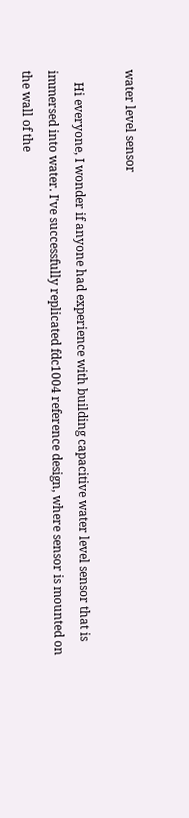water level sensor

    Hi everyone, I wonder if anyone had experience with building capacitive water level sensor that is immersed into water. I've successfully replicated fdc1004 reference design, where sensor is mounted on the wall of the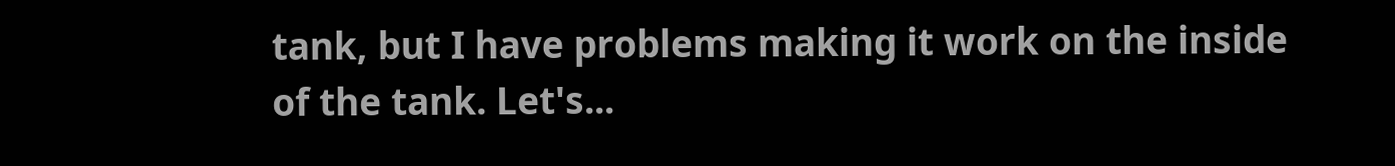tank, but I have problems making it work on the inside of the tank. Let's...